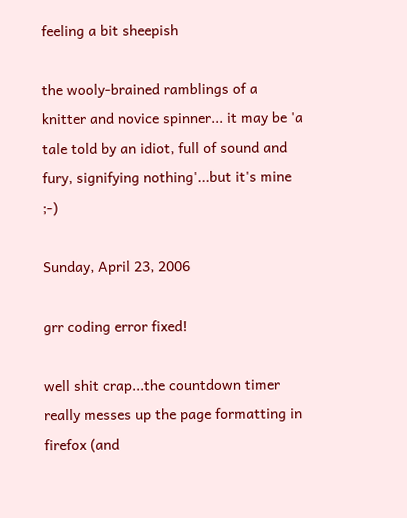feeling a bit sheepish

the wooly-brained ramblings of a knitter and novice spinner... it may be 'a tale told by an idiot, full of sound and fury, signifying nothing'...but it's mine ;-)

Sunday, April 23, 2006

grr coding error fixed!

well shit crap...the countdown timer really messes up the page formatting in firefox (and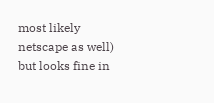most likely netscape as well) but looks fine in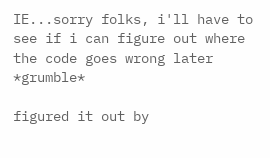IE...sorry folks, i'll have to see if i can figure out where the code goes wrong later *grumble*

figured it out by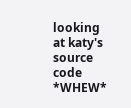looking at katy's source code *WHEW*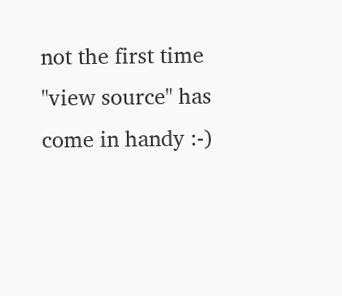not the first time "view source" has come in handy :-)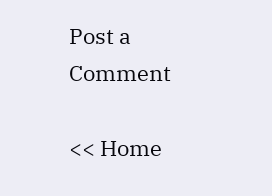Post a Comment

<< Home